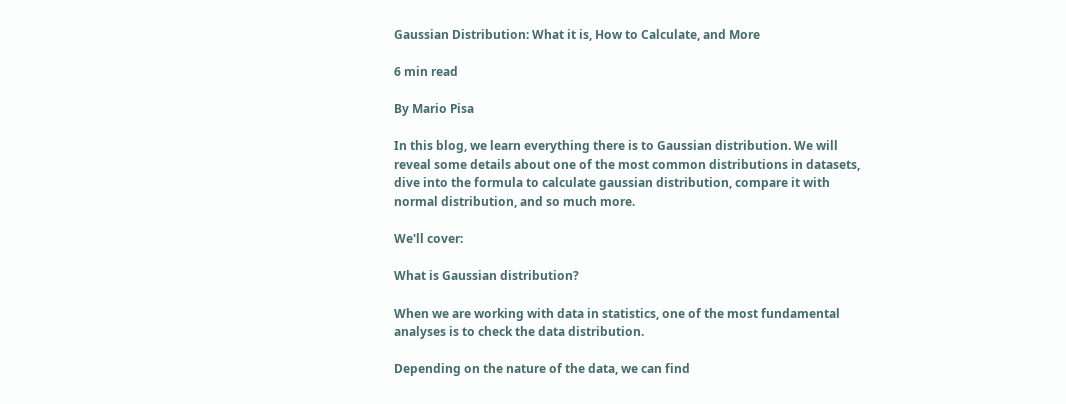Gaussian Distribution: What it is, How to Calculate, and More

6 min read

By Mario Pisa

In this blog, we learn everything there is to Gaussian distribution. We will reveal some details about one of the most common distributions in datasets, dive into the formula to calculate gaussian distribution, compare it with normal distribution, and so much more.

We'll cover:

What is Gaussian distribution?

When we are working with data in statistics, one of the most fundamental analyses is to check the data distribution.

Depending on the nature of the data, we can find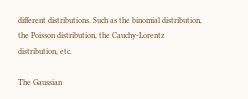different distributions. Such as the binomial distribution, the Poisson distribution, the Cauchy-Lorentz distribution, etc.

The Gaussian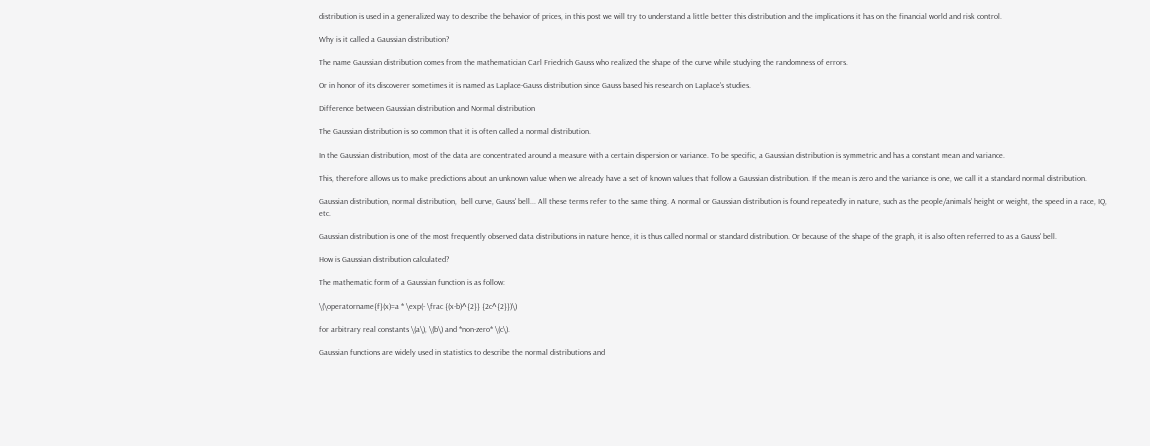distribution is used in a generalized way to describe the behavior of prices, in this post we will try to understand a little better this distribution and the implications it has on the financial world and risk control.

Why is it called a Gaussian distribution?

The name Gaussian distribution comes from the mathematician Carl Friedrich Gauss who realized the shape of the curve while studying the randomness of errors.

Or in honor of its discoverer sometimes it is named as Laplace-Gauss distribution since Gauss based his research on Laplace's studies.

Difference between Gaussian distribution and Normal distribution

The Gaussian distribution is so common that it is often called a normal distribution.

In the Gaussian distribution, most of the data are concentrated around a measure with a certain dispersion or variance. To be specific, a Gaussian distribution is symmetric and has a constant mean and variance.

This, therefore allows us to make predictions about an unknown value when we already have a set of known values that follow a Gaussian distribution. If the mean is zero and the variance is one, we call it a standard normal distribution.

Gaussian distribution, normal distribution,  bell curve, Gauss' bell... All these terms refer to the same thing. A normal or Gaussian distribution is found repeatedly in nature, such as the people/animals’ height or weight, the speed in a race, IQ, etc.

Gaussian distribution is one of the most frequently observed data distributions in nature hence, it is thus called normal or standard distribution. Or because of the shape of the graph, it is also often referred to as a Gauss' bell.

How is Gaussian distribution calculated?

The mathematic form of a Gaussian function is as follow:

\(\operatorname{f}(x)=a * \exp(- \frac {(x-b)^{2}} {2c^{2}})\)

for arbitrary real constants \(a\), \(b\) and *non-zero* \(c\).

Gaussian functions are widely used in statistics to describe the normal distributions and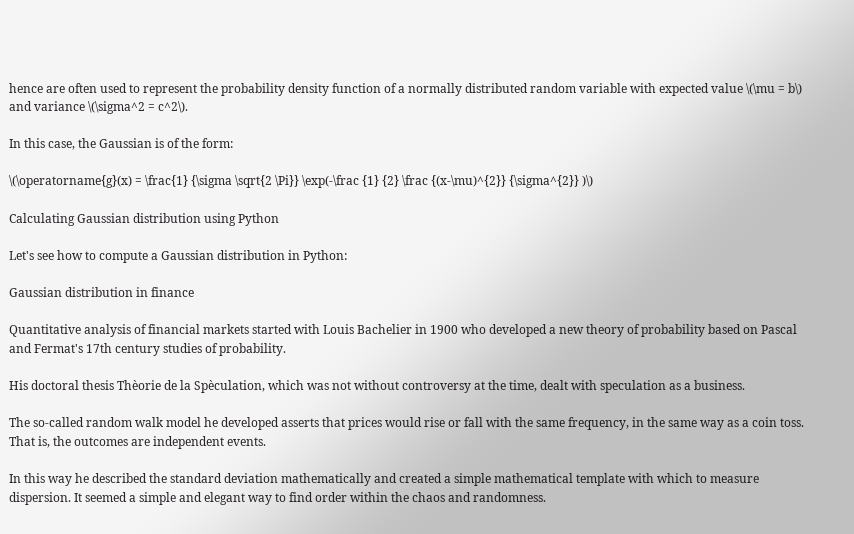hence are often used to represent the probability density function of a normally distributed random variable with expected value \(\mu = b\) and variance \(\sigma^2 = c^2\).

In this case, the Gaussian is of the form:

\(\operatorname{g}(x) = \frac{1} {\sigma \sqrt{2 \Pi}} \exp(-\frac {1} {2} \frac {(x-\mu)^{2}} {\sigma^{2}} )\)

Calculating Gaussian distribution using Python

Let's see how to compute a Gaussian distribution in Python:

Gaussian distribution in finance

Quantitative analysis of financial markets started with Louis Bachelier in 1900 who developed a new theory of probability based on Pascal and Fermat's 17th century studies of probability.

His doctoral thesis Thèorie de la Spèculation, which was not without controversy at the time, dealt with speculation as a business.

The so-called random walk model he developed asserts that prices would rise or fall with the same frequency, in the same way as a coin toss. That is, the outcomes are independent events.

In this way he described the standard deviation mathematically and created a simple mathematical template with which to measure dispersion. It seemed a simple and elegant way to find order within the chaos and randomness.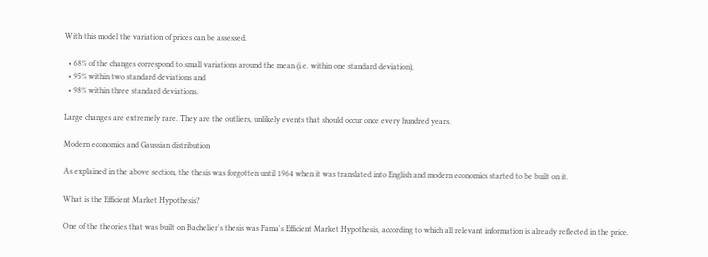With this model the variation of prices can be assessed.

  • 68% of the changes correspond to small variations around the mean (i.e. within one standard deviation),
  • 95% within two standard deviations and
  • 98% within three standard deviations.

Large changes are extremely rare. They are the outliers, unlikely events that should occur once every hundred years.

Modern economics and Gaussian distribution

As explained in the above section, the thesis was forgotten until 1964 when it was translated into English and modern economics started to be built on it.

What is the Efficient Market Hypothesis?

One of the theories that was built on Bachelier's thesis was Fama's Efficient Market Hypothesis, according to which all relevant information is already reflected in the price.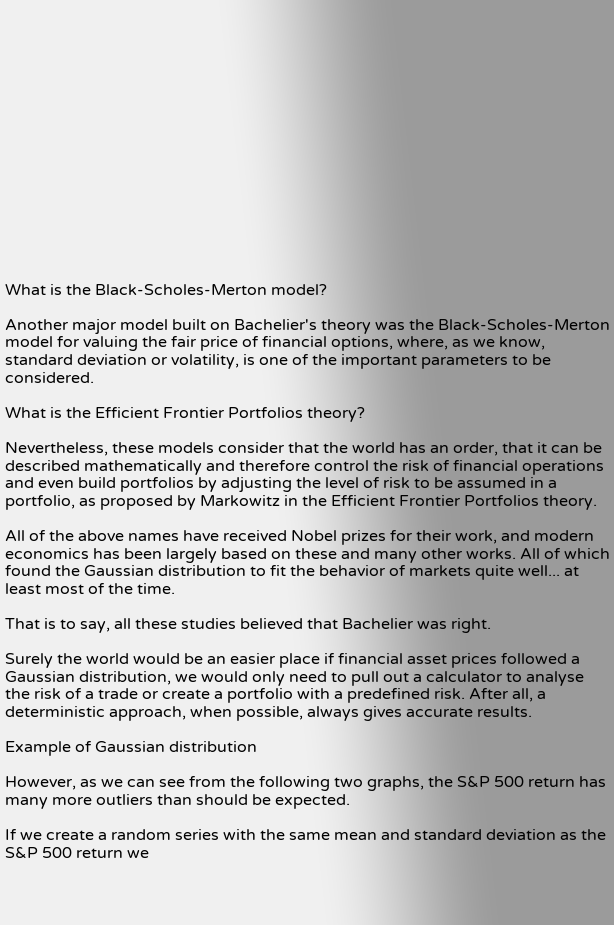What is the Black-Scholes-Merton model?

Another major model built on Bachelier's theory was the Black-Scholes-Merton model for valuing the fair price of financial options, where, as we know, standard deviation or volatility, is one of the important parameters to be considered.

What is the Efficient Frontier Portfolios theory?

Nevertheless, these models consider that the world has an order, that it can be described mathematically and therefore control the risk of financial operations and even build portfolios by adjusting the level of risk to be assumed in a portfolio, as proposed by Markowitz in the Efficient Frontier Portfolios theory.

All of the above names have received Nobel prizes for their work, and modern economics has been largely based on these and many other works. All of which found the Gaussian distribution to fit the behavior of markets quite well... at least most of the time.

That is to say, all these studies believed that Bachelier was right.

Surely the world would be an easier place if financial asset prices followed a Gaussian distribution, we would only need to pull out a calculator to analyse the risk of a trade or create a portfolio with a predefined risk. After all, a deterministic approach, when possible, always gives accurate results.

Example of Gaussian distribution

However, as we can see from the following two graphs, the S&P 500 return has many more outliers than should be expected.

If we create a random series with the same mean and standard deviation as the S&P 500 return we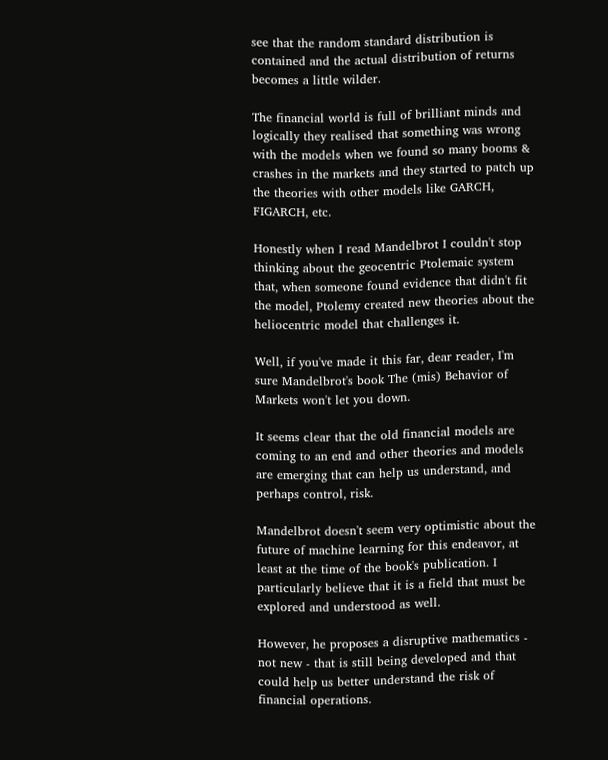see that the random standard distribution is contained and the actual distribution of returns becomes a little wilder.

The financial world is full of brilliant minds and logically they realised that something was wrong with the models when we found so many booms & crashes in the markets and they started to patch up the theories with other models like GARCH, FIGARCH, etc.

Honestly when I read Mandelbrot I couldn't stop thinking about the geocentric Ptolemaic system that, when someone found evidence that didn't fit the model, Ptolemy created new theories about the heliocentric model that challenges it.

Well, if you've made it this far, dear reader, I'm sure Mandelbrot's book The (mis) Behavior of Markets won't let you down.

It seems clear that the old financial models are coming to an end and other theories and models are emerging that can help us understand, and perhaps control, risk.

Mandelbrot doesn't seem very optimistic about the future of machine learning for this endeavor, at least at the time of the book's publication. I particularly believe that it is a field that must be explored and understood as well.

However, he proposes a disruptive mathematics - not new - that is still being developed and that could help us better understand the risk of financial operations.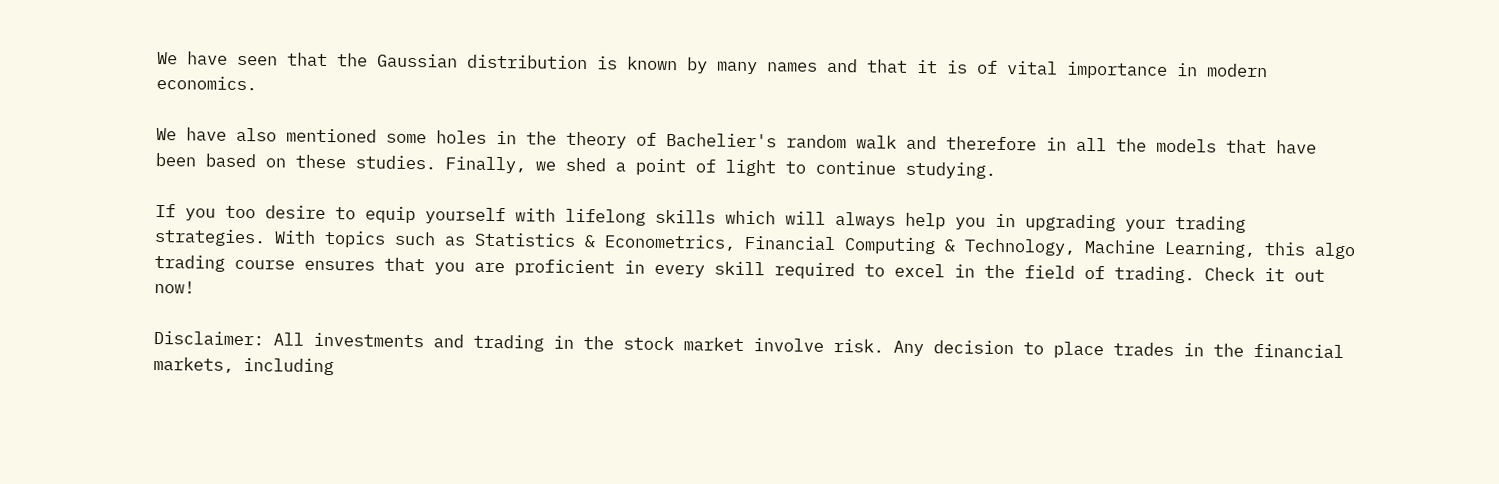We have seen that the Gaussian distribution is known by many names and that it is of vital importance in modern economics.

We have also mentioned some holes in the theory of Bachelier's random walk and therefore in all the models that have been based on these studies. Finally, we shed a point of light to continue studying.

If you too desire to equip yourself with lifelong skills which will always help you in upgrading your trading strategies. With topics such as Statistics & Econometrics, Financial Computing & Technology, Machine Learning, this algo trading course ensures that you are proficient in every skill required to excel in the field of trading. Check it out now!

Disclaimer: All investments and trading in the stock market involve risk. Any decision to place trades in the financial markets, including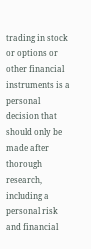trading in stock or options or other financial instruments is a personal decision that should only be made after thorough research, including a personal risk and financial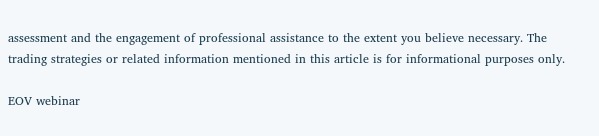assessment and the engagement of professional assistance to the extent you believe necessary. The trading strategies or related information mentioned in this article is for informational purposes only.

EOV webinar